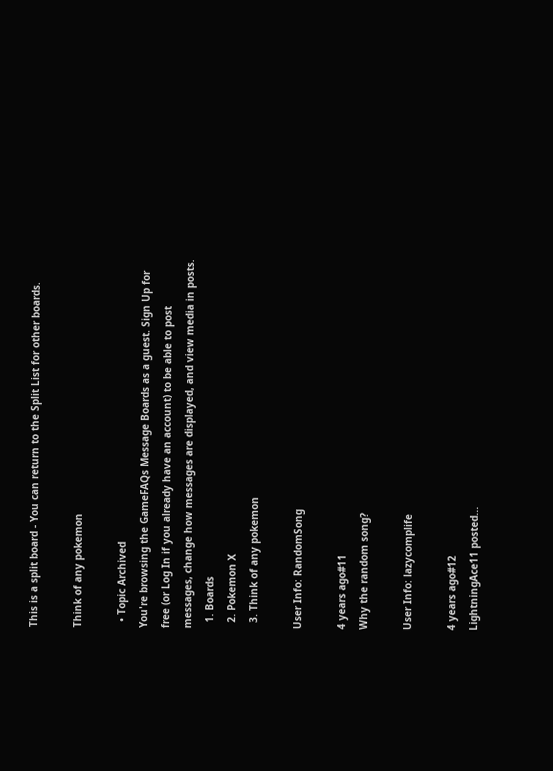This is a split board - You can return to the Split List for other boards.

Think of any pokemon

  • Topic Archived
You're browsing the GameFAQs Message Boards as a guest. Sign Up for free (or Log In if you already have an account) to be able to post messages, change how messages are displayed, and view media in posts.
  1. Boards
  2. Pokemon X
  3. Think of any pokemon

User Info: RandomSong

4 years ago#11
Why the random song?

User Info: lazycomplife

4 years ago#12
LightningAce11 posted...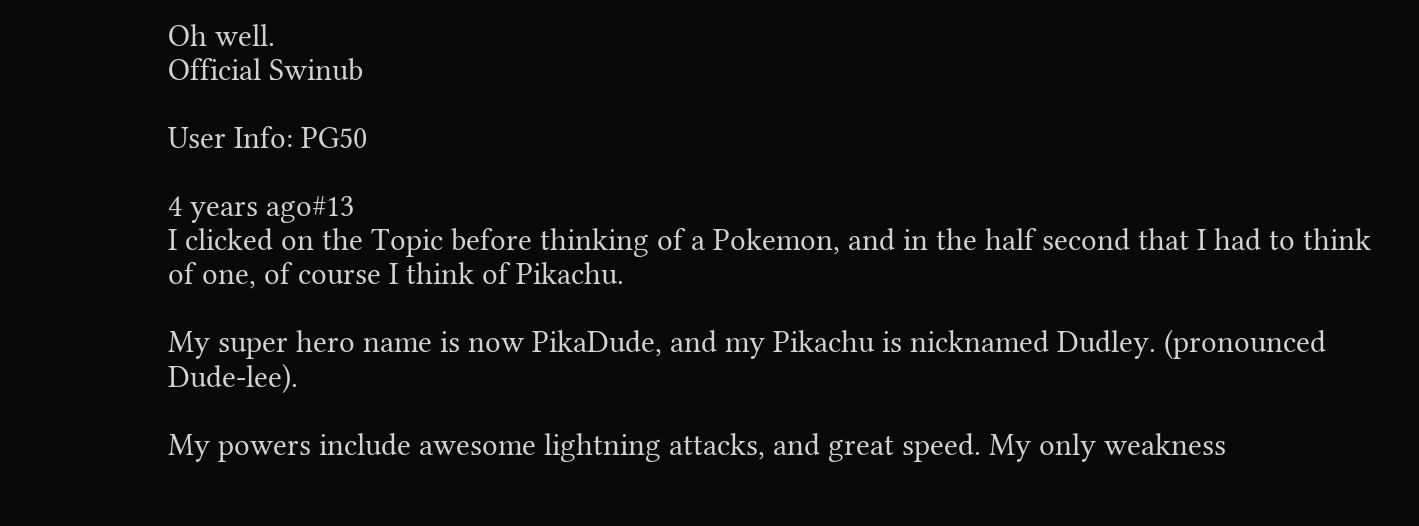Oh well.
Official Swinub

User Info: PG50

4 years ago#13
I clicked on the Topic before thinking of a Pokemon, and in the half second that I had to think of one, of course I think of Pikachu.

My super hero name is now PikaDude, and my Pikachu is nicknamed Dudley. (pronounced Dude-lee).

My powers include awesome lightning attacks, and great speed. My only weakness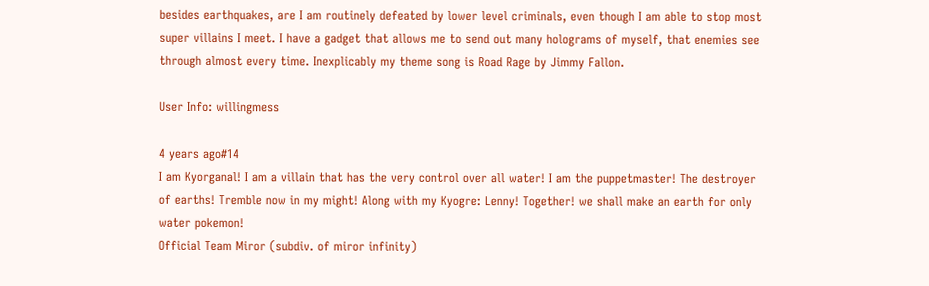besides earthquakes, are I am routinely defeated by lower level criminals, even though I am able to stop most super villains I meet. I have a gadget that allows me to send out many holograms of myself, that enemies see through almost every time. Inexplicably my theme song is Road Rage by Jimmy Fallon.

User Info: willingmess

4 years ago#14
I am Kyorganal! I am a villain that has the very control over all water! I am the puppetmaster! The destroyer of earths! Tremble now in my might! Along with my Kyogre: Lenny! Together! we shall make an earth for only water pokemon!
Official Team Miror (subdiv. of miror infinity)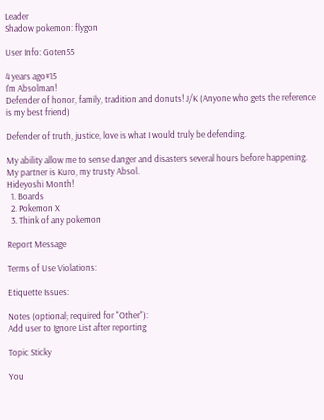Leader
Shadow pokemon: flygon

User Info: Goten55

4 years ago#15
I'm Absolman!
Defender of honor, family, tradition and donuts! J/K (Anyone who gets the reference is my best friend)

Defender of truth, justice, love is what I would truly be defending.

My ability allow me to sense danger and disasters several hours before happening. My partner is Kuro, my trusty Absol.
Hideyoshi Month!
  1. Boards
  2. Pokemon X
  3. Think of any pokemon

Report Message

Terms of Use Violations:

Etiquette Issues:

Notes (optional; required for "Other"):
Add user to Ignore List after reporting

Topic Sticky

You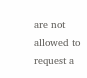are not allowed to request a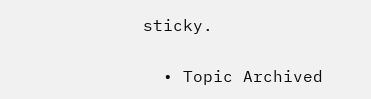sticky.

  • Topic Archived